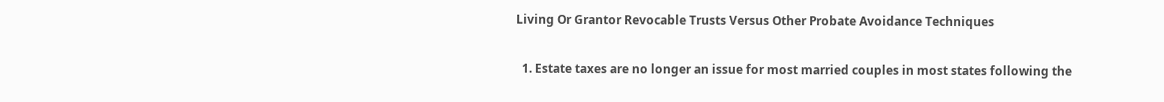Living Or Grantor Revocable Trusts Versus Other Probate Avoidance Techniques

  1. Estate taxes are no longer an issue for most married couples in most states following the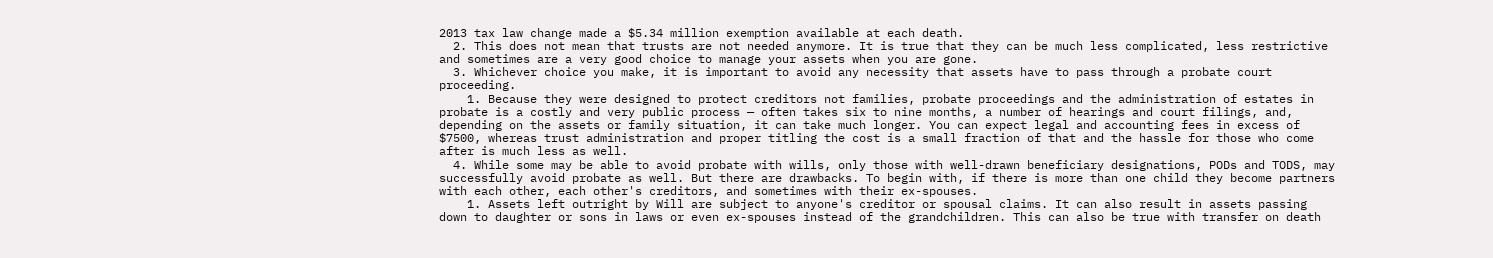2013 tax law change made a $5.34 million exemption available at each death.
  2. This does not mean that trusts are not needed anymore. It is true that they can be much less complicated, less restrictive and sometimes are a very good choice to manage your assets when you are gone.
  3. Whichever choice you make, it is important to avoid any necessity that assets have to pass through a probate court proceeding.
    1. Because they were designed to protect creditors not families, probate proceedings and the administration of estates in probate is a costly and very public process — often takes six to nine months, a number of hearings and court filings, and, depending on the assets or family situation, it can take much longer. You can expect legal and accounting fees in excess of $7500, whereas trust administration and proper titling the cost is a small fraction of that and the hassle for those who come after is much less as well.
  4. While some may be able to avoid probate with wills, only those with well-drawn beneficiary designations, PODs and TODS, may successfully avoid probate as well. But there are drawbacks. To begin with, if there is more than one child they become partners with each other, each other's creditors, and sometimes with their ex-spouses.
    1. Assets left outright by Will are subject to anyone's creditor or spousal claims. It can also result in assets passing down to daughter or sons in laws or even ex-spouses instead of the grandchildren. This can also be true with transfer on death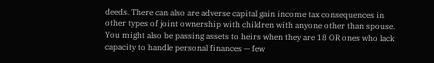deeds. There can also are adverse capital gain income tax consequences in other types of joint ownership with children with anyone other than spouse. You might also be passing assets to heirs when they are 18 OR ones who lack capacity to handle personal finances — few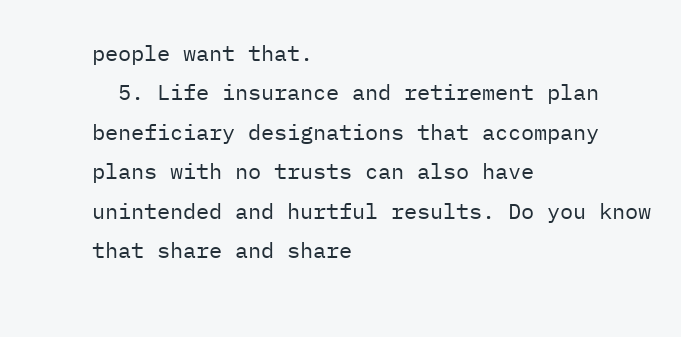people want that.
  5. Life insurance and retirement plan beneficiary designations that accompany plans with no trusts can also have unintended and hurtful results. Do you know that share and share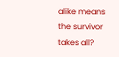alike means the survivor takes all?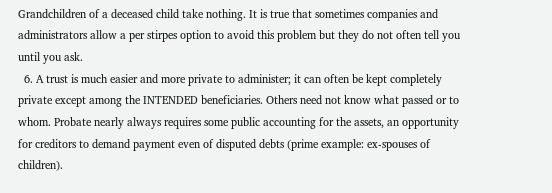Grandchildren of a deceased child take nothing. It is true that sometimes companies and administrators allow a per stirpes option to avoid this problem but they do not often tell you until you ask.
  6. A trust is much easier and more private to administer; it can often be kept completely private except among the INTENDED beneficiaries. Others need not know what passed or to whom. Probate nearly always requires some public accounting for the assets, an opportunity for creditors to demand payment even of disputed debts (prime example: ex-spouses of children).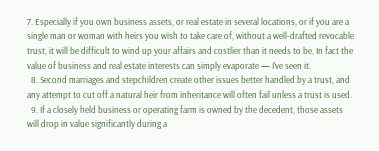7. Especially if you own business assets, or real estate in several locations, or if you are a single man or woman with heirs you wish to take care of, without a well-drafted revocable trust, it will be difficult to wind up your affairs and costlier than it needs to be. In fact the value of business and real estate interests can simply evaporate — I've seen it.
  8. Second marriages and stepchildren create other issues better handled by a trust, and any attempt to cut off a natural heir from inheritance will often fail unless a trust is used.
  9. If a closely held business or operating farm is owned by the decedent, those assets will drop in value significantly during a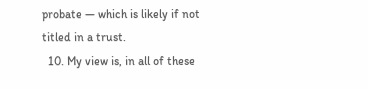probate — which is likely if not titled in a trust.
  10. My view is, in all of these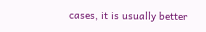cases, it is usually better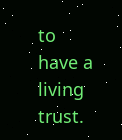to have a living trust.